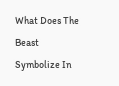What Does The Beast Symbolize In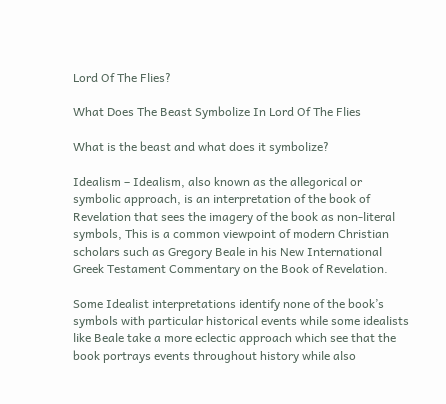Lord Of The Flies?

What Does The Beast Symbolize In Lord Of The Flies

What is the beast and what does it symbolize?

Idealism – Idealism, also known as the allegorical or symbolic approach, is an interpretation of the book of Revelation that sees the imagery of the book as non-literal symbols, This is a common viewpoint of modern Christian scholars such as Gregory Beale in his New International Greek Testament Commentary on the Book of Revelation.

Some Idealist interpretations identify none of the book’s symbols with particular historical events while some idealists like Beale take a more eclectic approach which see that the book portrays events throughout history while also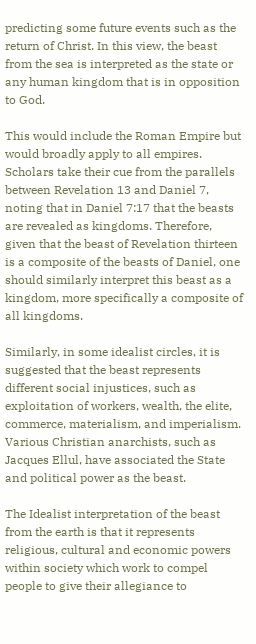predicting some future events such as the return of Christ. In this view, the beast from the sea is interpreted as the state or any human kingdom that is in opposition to God.

This would include the Roman Empire but would broadly apply to all empires. Scholars take their cue from the parallels between Revelation 13 and Daniel 7, noting that in Daniel 7:17 that the beasts are revealed as kingdoms. Therefore, given that the beast of Revelation thirteen is a composite of the beasts of Daniel, one should similarly interpret this beast as a kingdom, more specifically a composite of all kingdoms.

Similarly, in some idealist circles, it is suggested that the beast represents different social injustices, such as exploitation of workers, wealth, the elite, commerce, materialism, and imperialism. Various Christian anarchists, such as Jacques Ellul, have associated the State and political power as the beast.

The Idealist interpretation of the beast from the earth is that it represents religious, cultural and economic powers within society which work to compel people to give their allegiance to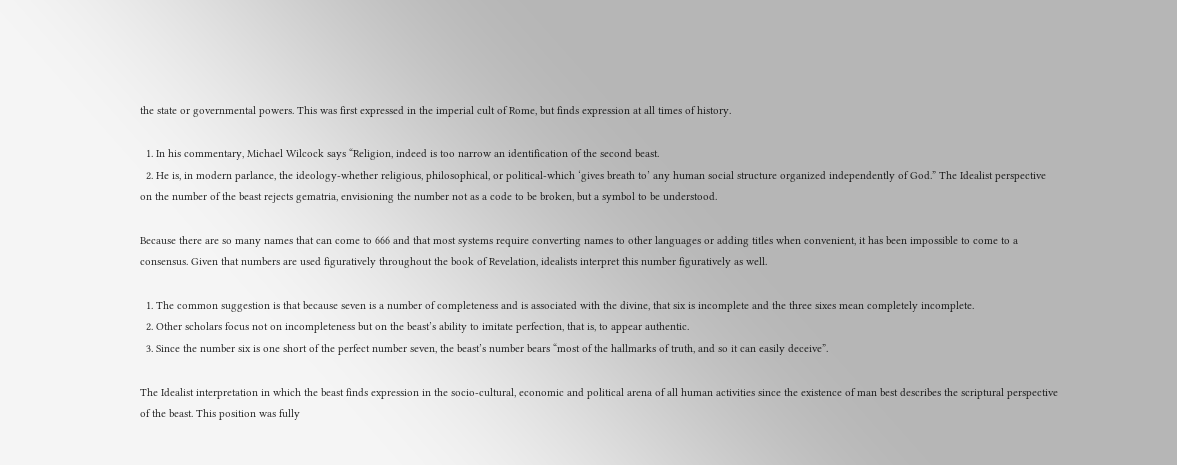the state or governmental powers. This was first expressed in the imperial cult of Rome, but finds expression at all times of history.

  1. In his commentary, Michael Wilcock says “Religion, indeed is too narrow an identification of the second beast.
  2. He is, in modern parlance, the ideology-whether religious, philosophical, or political-which ‘gives breath to’ any human social structure organized independently of God.” The Idealist perspective on the number of the beast rejects gematria, envisioning the number not as a code to be broken, but a symbol to be understood.

Because there are so many names that can come to 666 and that most systems require converting names to other languages or adding titles when convenient, it has been impossible to come to a consensus. Given that numbers are used figuratively throughout the book of Revelation, idealists interpret this number figuratively as well.

  1. The common suggestion is that because seven is a number of completeness and is associated with the divine, that six is incomplete and the three sixes mean completely incomplete.
  2. Other scholars focus not on incompleteness but on the beast’s ability to imitate perfection, that is, to appear authentic.
  3. Since the number six is one short of the perfect number seven, the beast’s number bears “most of the hallmarks of truth, and so it can easily deceive”.

The Idealist interpretation in which the beast finds expression in the socio-cultural, economic and political arena of all human activities since the existence of man best describes the scriptural perspective of the beast. This position was fully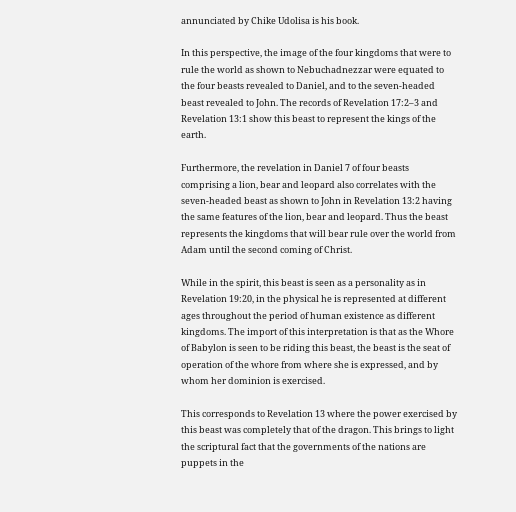annunciated by Chike Udolisa is his book.

In this perspective, the image of the four kingdoms that were to rule the world as shown to Nebuchadnezzar were equated to the four beasts revealed to Daniel, and to the seven-headed beast revealed to John. The records of Revelation 17:2–3 and Revelation 13:1 show this beast to represent the kings of the earth.

Furthermore, the revelation in Daniel 7 of four beasts comprising a lion, bear and leopard also correlates with the seven-headed beast as shown to John in Revelation 13:2 having the same features of the lion, bear and leopard. Thus the beast represents the kingdoms that will bear rule over the world from Adam until the second coming of Christ.

While in the spirit, this beast is seen as a personality as in Revelation 19:20, in the physical he is represented at different ages throughout the period of human existence as different kingdoms. The import of this interpretation is that as the Whore of Babylon is seen to be riding this beast, the beast is the seat of operation of the whore from where she is expressed, and by whom her dominion is exercised.

This corresponds to Revelation 13 where the power exercised by this beast was completely that of the dragon. This brings to light the scriptural fact that the governments of the nations are puppets in the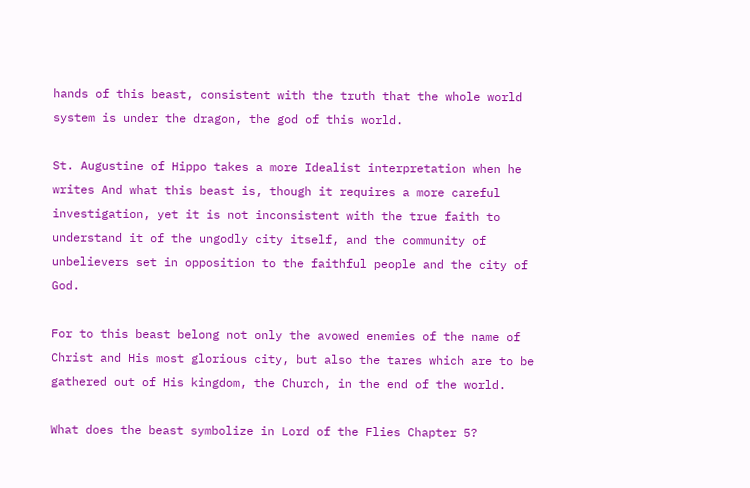hands of this beast, consistent with the truth that the whole world system is under the dragon, the god of this world.

St. Augustine of Hippo takes a more Idealist interpretation when he writes And what this beast is, though it requires a more careful investigation, yet it is not inconsistent with the true faith to understand it of the ungodly city itself, and the community of unbelievers set in opposition to the faithful people and the city of God.

For to this beast belong not only the avowed enemies of the name of Christ and His most glorious city, but also the tares which are to be gathered out of His kingdom, the Church, in the end of the world.

What does the beast symbolize in Lord of the Flies Chapter 5?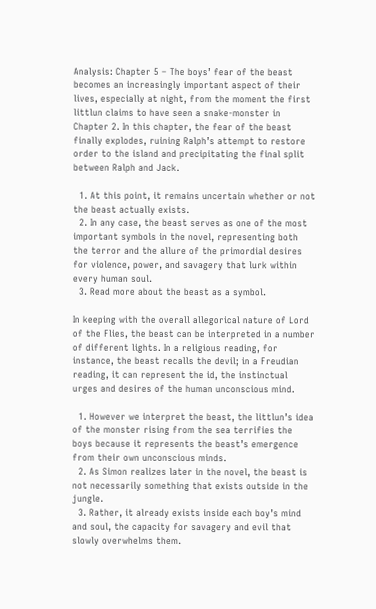Analysis: Chapter 5 – The boys’ fear of the beast becomes an increasingly important aspect of their lives, especially at night, from the moment the first littlun claims to have seen a snake-monster in Chapter 2. In this chapter, the fear of the beast finally explodes, ruining Ralph’s attempt to restore order to the island and precipitating the final split between Ralph and Jack.

  1. At this point, it remains uncertain whether or not the beast actually exists.
  2. In any case, the beast serves as one of the most important symbols in the novel, representing both the terror and the allure of the primordial desires for violence, power, and savagery that lurk within every human soul.
  3. Read more about the beast as a symbol.

In keeping with the overall allegorical nature of Lord of the Flies, the beast can be interpreted in a number of different lights. In a religious reading, for instance, the beast recalls the devil; in a Freudian reading, it can represent the id, the instinctual urges and desires of the human unconscious mind.

  1. However we interpret the beast, the littlun’s idea of the monster rising from the sea terrifies the boys because it represents the beast’s emergence from their own unconscious minds.
  2. As Simon realizes later in the novel, the beast is not necessarily something that exists outside in the jungle.
  3. Rather, it already exists inside each boy’s mind and soul, the capacity for savagery and evil that slowly overwhelms them.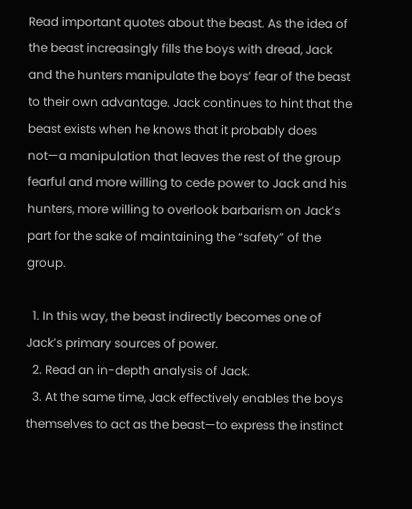Read important quotes about the beast. As the idea of the beast increasingly fills the boys with dread, Jack and the hunters manipulate the boys’ fear of the beast to their own advantage. Jack continues to hint that the beast exists when he knows that it probably does not—a manipulation that leaves the rest of the group fearful and more willing to cede power to Jack and his hunters, more willing to overlook barbarism on Jack’s part for the sake of maintaining the “safety” of the group.

  1. In this way, the beast indirectly becomes one of Jack’s primary sources of power.
  2. Read an in-depth analysis of Jack.
  3. At the same time, Jack effectively enables the boys themselves to act as the beast—to express the instinct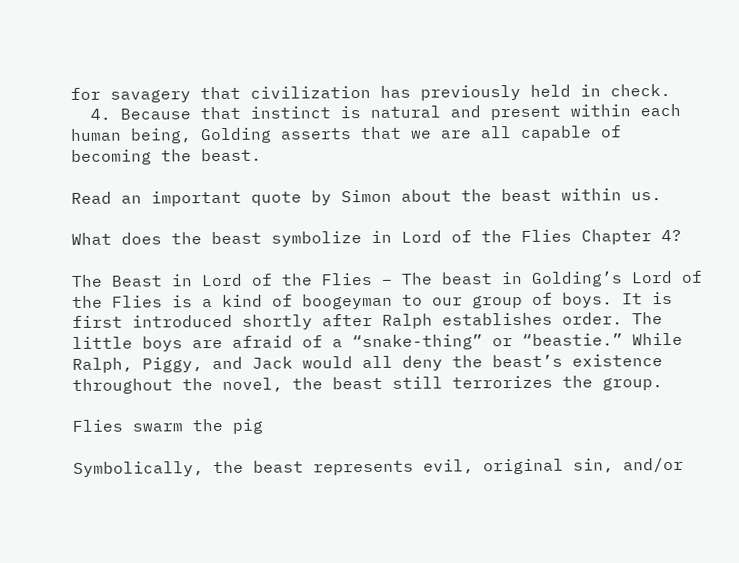for savagery that civilization has previously held in check.
  4. Because that instinct is natural and present within each human being, Golding asserts that we are all capable of becoming the beast.

Read an important quote by Simon about the beast within us.

What does the beast symbolize in Lord of the Flies Chapter 4?

The Beast in Lord of the Flies – The beast in Golding’s Lord of the Flies is a kind of boogeyman to our group of boys. It is first introduced shortly after Ralph establishes order. The little boys are afraid of a “snake-thing” or “beastie.” While Ralph, Piggy, and Jack would all deny the beast’s existence throughout the novel, the beast still terrorizes the group.

Flies swarm the pig

Symbolically, the beast represents evil, original sin, and/or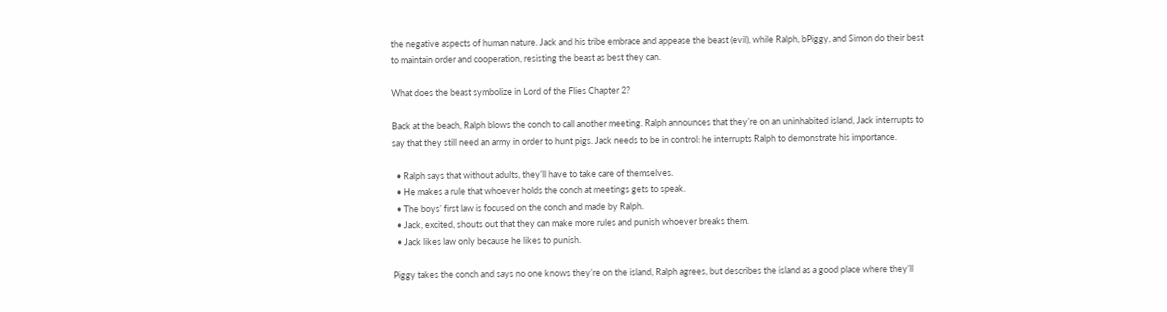the negative aspects of human nature. Jack and his tribe embrace and appease the beast (evil), while Ralph, bPiggy, and Simon do their best to maintain order and cooperation, resisting the beast as best they can.

What does the beast symbolize in Lord of the Flies Chapter 2?

Back at the beach, Ralph blows the conch to call another meeting. Ralph announces that they’re on an uninhabited island, Jack interrupts to say that they still need an army in order to hunt pigs. Jack needs to be in control: he interrupts Ralph to demonstrate his importance.

  • Ralph says that without adults, they’ll have to take care of themselves.
  • He makes a rule that whoever holds the conch at meetings gets to speak.
  • The boys’ first law is focused on the conch and made by Ralph.
  • Jack, excited, shouts out that they can make more rules and punish whoever breaks them.
  • Jack likes law only because he likes to punish.

Piggy takes the conch and says no one knows they’re on the island, Ralph agrees, but describes the island as a good place where they’ll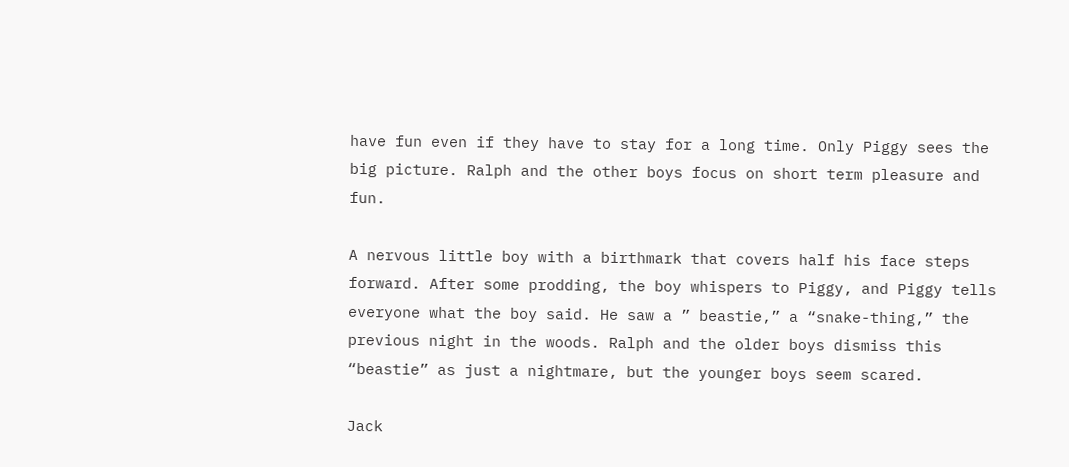have fun even if they have to stay for a long time. Only Piggy sees the big picture. Ralph and the other boys focus on short term pleasure and fun.

A nervous little boy with a birthmark that covers half his face steps forward. After some prodding, the boy whispers to Piggy, and Piggy tells everyone what the boy said. He saw a ” beastie,” a “snake-thing,” the previous night in the woods. Ralph and the older boys dismiss this “beastie” as just a nightmare, but the younger boys seem scared.

Jack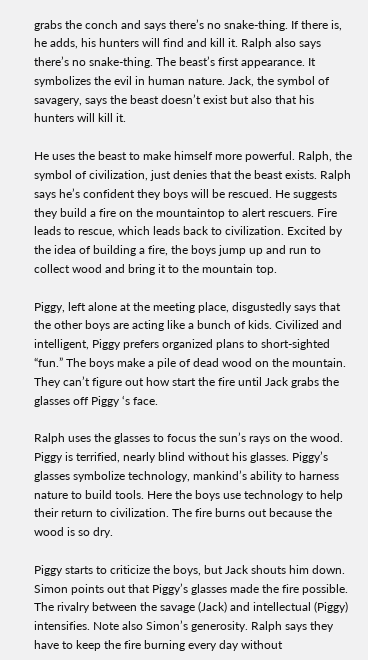grabs the conch and says there’s no snake-thing. If there is, he adds, his hunters will find and kill it. Ralph also says there’s no snake-thing. The beast’s first appearance. It symbolizes the evil in human nature. Jack, the symbol of savagery, says the beast doesn’t exist but also that his hunters will kill it.

He uses the beast to make himself more powerful. Ralph, the symbol of civilization, just denies that the beast exists. Ralph says he’s confident they boys will be rescued. He suggests they build a fire on the mountaintop to alert rescuers. Fire leads to rescue, which leads back to civilization. Excited by the idea of building a fire, the boys jump up and run to collect wood and bring it to the mountain top.

Piggy, left alone at the meeting place, disgustedly says that the other boys are acting like a bunch of kids. Civilized and intelligent, Piggy prefers organized plans to short-sighted “fun.” The boys make a pile of dead wood on the mountain. They can’t figure out how start the fire until Jack grabs the glasses off Piggy ‘s face.

Ralph uses the glasses to focus the sun’s rays on the wood. Piggy is terrified, nearly blind without his glasses. Piggy’s glasses symbolize technology, mankind’s ability to harness nature to build tools. Here the boys use technology to help their return to civilization. The fire burns out because the wood is so dry.

Piggy starts to criticize the boys, but Jack shouts him down. Simon points out that Piggy’s glasses made the fire possible. The rivalry between the savage (Jack) and intellectual (Piggy) intensifies. Note also Simon’s generosity. Ralph says they have to keep the fire burning every day without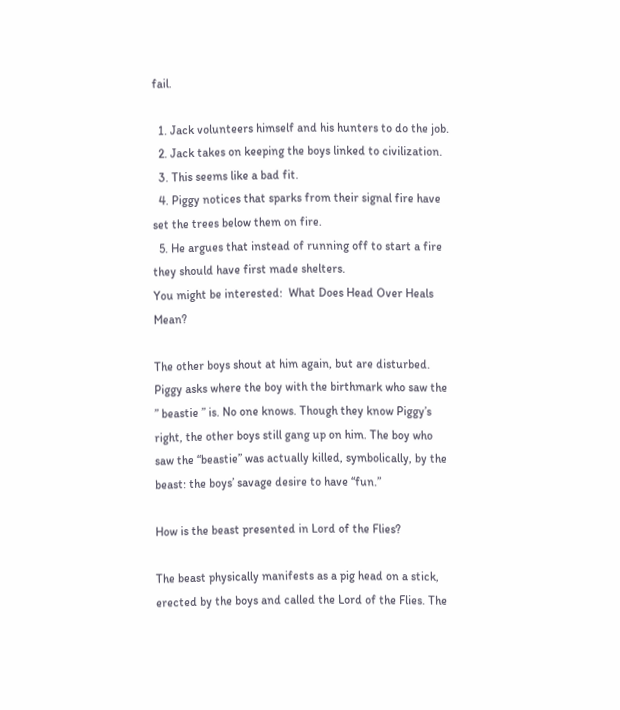fail.

  1. Jack volunteers himself and his hunters to do the job.
  2. Jack takes on keeping the boys linked to civilization.
  3. This seems like a bad fit.
  4. Piggy notices that sparks from their signal fire have set the trees below them on fire.
  5. He argues that instead of running off to start a fire they should have first made shelters.
You might be interested:  What Does Head Over Heals Mean?

The other boys shout at him again, but are disturbed. Piggy asks where the boy with the birthmark who saw the ” beastie ” is. No one knows. Though they know Piggy’s right, the other boys still gang up on him. The boy who saw the “beastie” was actually killed, symbolically, by the beast: the boys’ savage desire to have “fun.”

How is the beast presented in Lord of the Flies?

The beast physically manifests as a pig head on a stick, erected by the boys and called the Lord of the Flies. The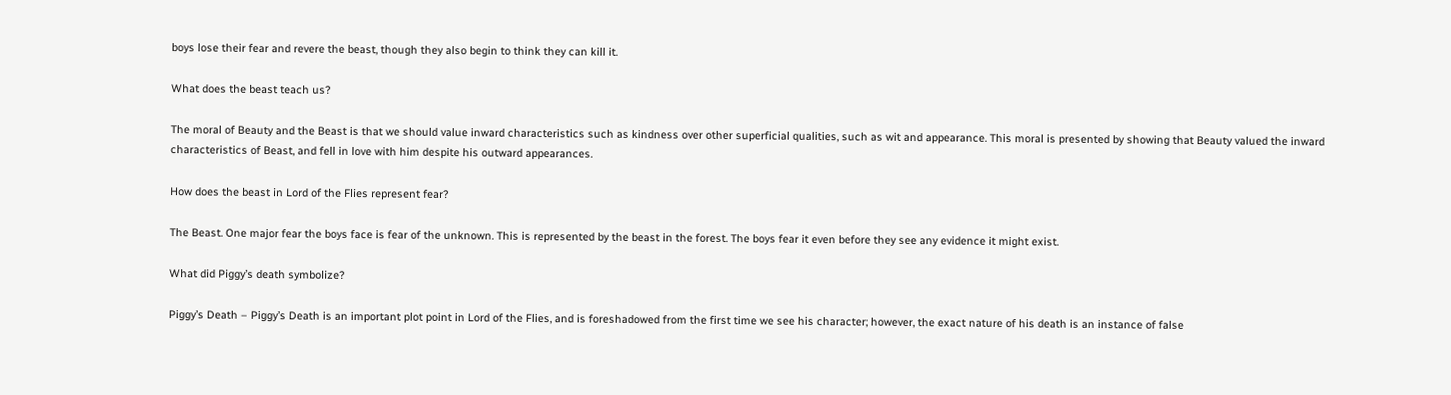boys lose their fear and revere the beast, though they also begin to think they can kill it.

What does the beast teach us?

The moral of Beauty and the Beast is that we should value inward characteristics such as kindness over other superficial qualities, such as wit and appearance. This moral is presented by showing that Beauty valued the inward characteristics of Beast, and fell in love with him despite his outward appearances.

How does the beast in Lord of the Flies represent fear?

The Beast. One major fear the boys face is fear of the unknown. This is represented by the beast in the forest. The boys fear it even before they see any evidence it might exist.

What did Piggy’s death symbolize?

Piggy’s Death – Piggy’s Death is an important plot point in Lord of the Flies, and is foreshadowed from the first time we see his character; however, the exact nature of his death is an instance of false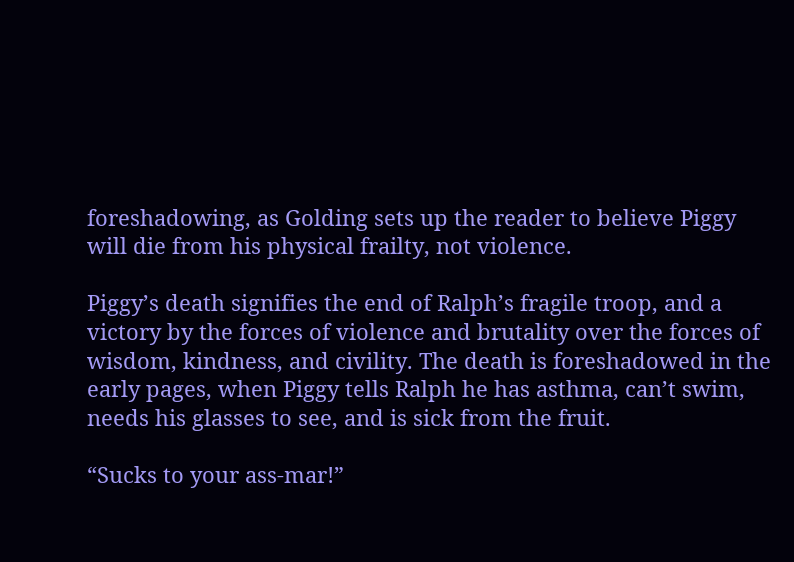foreshadowing, as Golding sets up the reader to believe Piggy will die from his physical frailty, not violence.

Piggy’s death signifies the end of Ralph’s fragile troop, and a victory by the forces of violence and brutality over the forces of wisdom, kindness, and civility. The death is foreshadowed in the early pages, when Piggy tells Ralph he has asthma, can’t swim, needs his glasses to see, and is sick from the fruit.

“Sucks to your ass-mar!”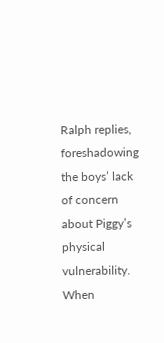Ralph replies, foreshadowing the boys’ lack of concern about Piggy’s physical vulnerability. When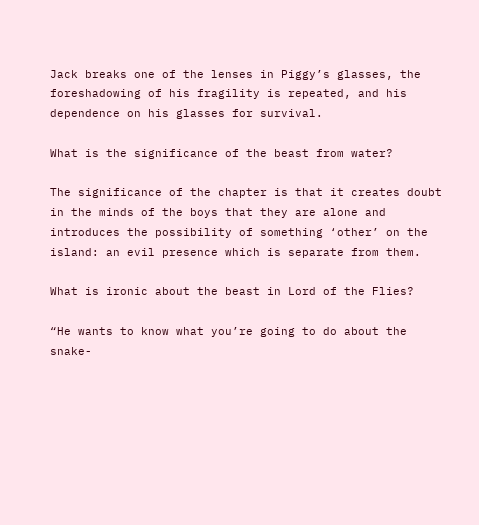Jack breaks one of the lenses in Piggy’s glasses, the foreshadowing of his fragility is repeated, and his dependence on his glasses for survival.

What is the significance of the beast from water?

The significance of the chapter is that it creates doubt in the minds of the boys that they are alone and introduces the possibility of something ‘other’ on the island: an evil presence which is separate from them.

What is ironic about the beast in Lord of the Flies?

“He wants to know what you’re going to do about the snake-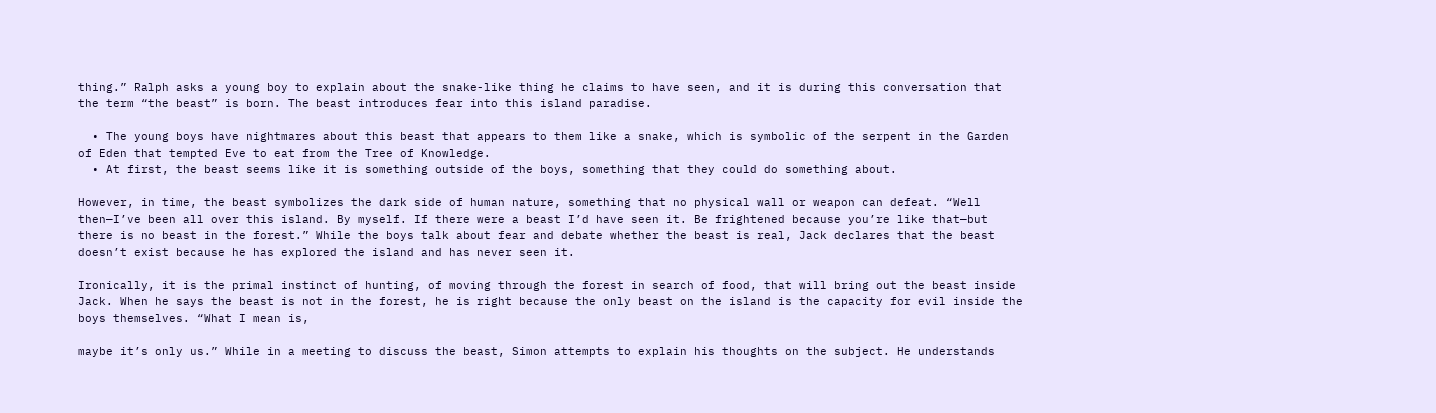thing.” Ralph asks a young boy to explain about the snake-like thing he claims to have seen, and it is during this conversation that the term “the beast” is born. The beast introduces fear into this island paradise.

  • The young boys have nightmares about this beast that appears to them like a snake, which is symbolic of the serpent in the Garden of Eden that tempted Eve to eat from the Tree of Knowledge.
  • At first, the beast seems like it is something outside of the boys, something that they could do something about.

However, in time, the beast symbolizes the dark side of human nature, something that no physical wall or weapon can defeat. “Well then—I’ve been all over this island. By myself. If there were a beast I’d have seen it. Be frightened because you’re like that—but there is no beast in the forest.” While the boys talk about fear and debate whether the beast is real, Jack declares that the beast doesn’t exist because he has explored the island and has never seen it.

Ironically, it is the primal instinct of hunting, of moving through the forest in search of food, that will bring out the beast inside Jack. When he says the beast is not in the forest, he is right because the only beast on the island is the capacity for evil inside the boys themselves. “What I mean is,

maybe it’s only us.” While in a meeting to discuss the beast, Simon attempts to explain his thoughts on the subject. He understands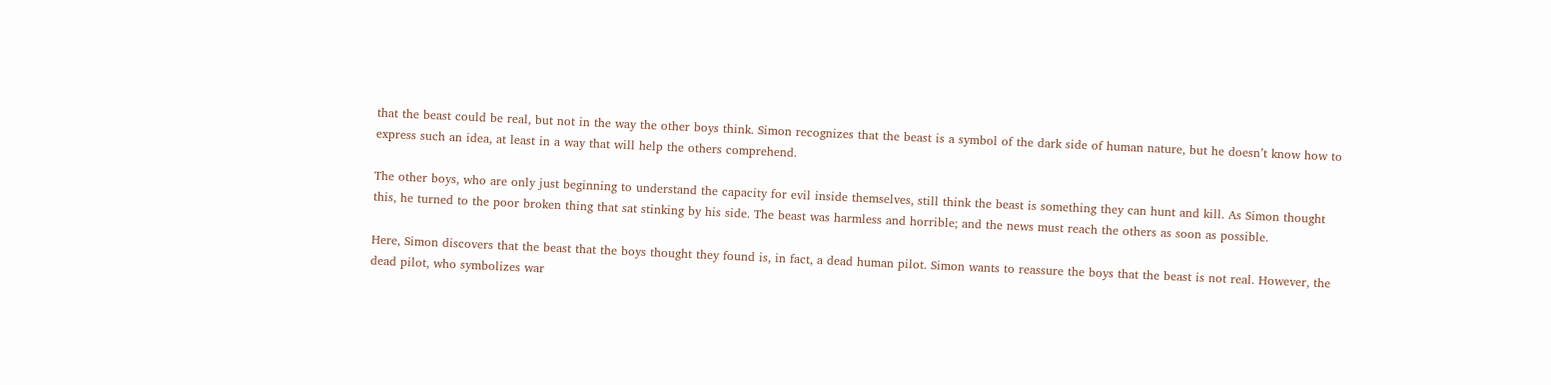that the beast could be real, but not in the way the other boys think. Simon recognizes that the beast is a symbol of the dark side of human nature, but he doesn’t know how to express such an idea, at least in a way that will help the others comprehend.

The other boys, who are only just beginning to understand the capacity for evil inside themselves, still think the beast is something they can hunt and kill. As Simon thought this, he turned to the poor broken thing that sat stinking by his side. The beast was harmless and horrible; and the news must reach the others as soon as possible.

Here, Simon discovers that the beast that the boys thought they found is, in fact, a dead human pilot. Simon wants to reassure the boys that the beast is not real. However, the dead pilot, who symbolizes war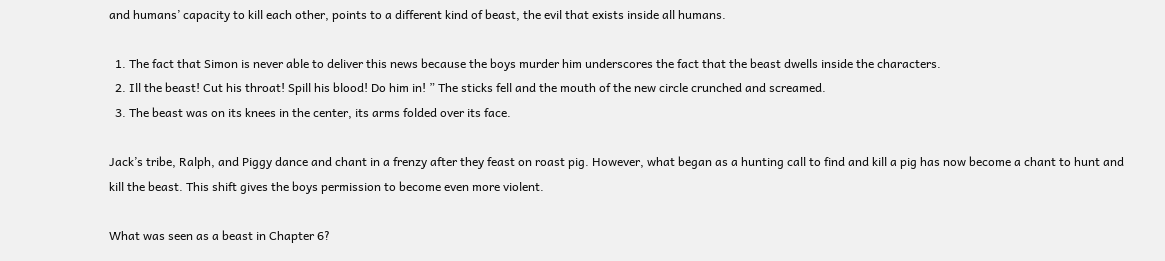and humans’ capacity to kill each other, points to a different kind of beast, the evil that exists inside all humans.

  1. The fact that Simon is never able to deliver this news because the boys murder him underscores the fact that the beast dwells inside the characters.
  2. Ill the beast! Cut his throat! Spill his blood! Do him in! ” The sticks fell and the mouth of the new circle crunched and screamed.
  3. The beast was on its knees in the center, its arms folded over its face.

Jack’s tribe, Ralph, and Piggy dance and chant in a frenzy after they feast on roast pig. However, what began as a hunting call to find and kill a pig has now become a chant to hunt and kill the beast. This shift gives the boys permission to become even more violent.

What was seen as a beast in Chapter 6?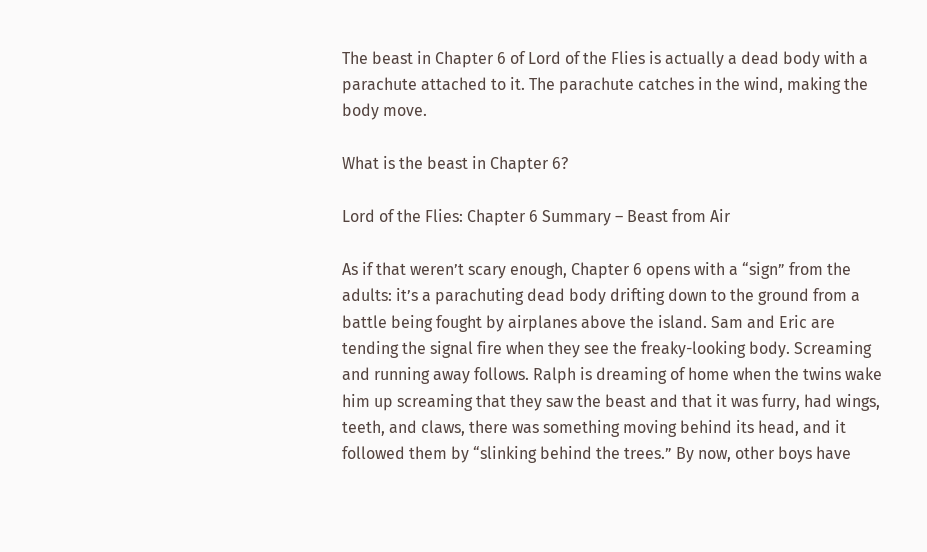The beast in Chapter 6 of Lord of the Flies is actually a dead body with a parachute attached to it. The parachute catches in the wind, making the body move.

What is the beast in Chapter 6?

Lord of the Flies: Chapter 6 Summary – Beast from Air

As if that weren’t scary enough, Chapter 6 opens with a “sign” from the adults: it’s a parachuting dead body drifting down to the ground from a battle being fought by airplanes above the island. Sam and Eric are tending the signal fire when they see the freaky-looking body. Screaming and running away follows. Ralph is dreaming of home when the twins wake him up screaming that they saw the beast and that it was furry, had wings, teeth, and claws, there was something moving behind its head, and it followed them by “slinking behind the trees.” By now, other boys have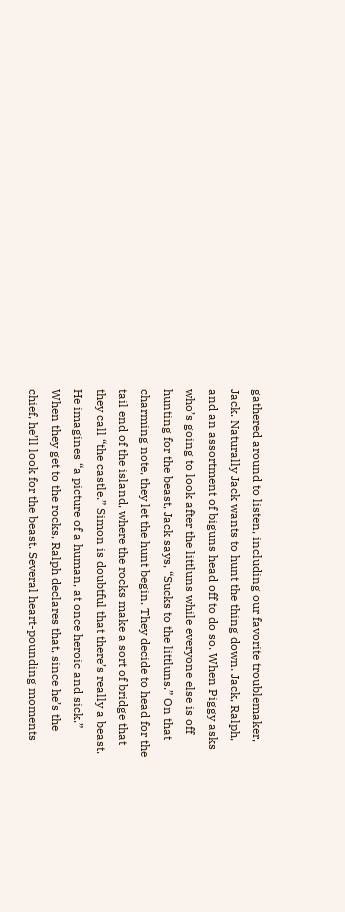gathered around to listen, including our favorite troublemaker, Jack. Naturally Jack wants to hunt the thing down. Jack, Ralph, and an assortment of biguns head off to do so. When Piggy asks who’s going to look after the littluns while everyone else is off hunting for the beast, Jack says, “Sucks to the littluns.” On that charming note, they let the hunt begin. They decide to head for the tail end of the island, where the rocks make a sort of bridge that they call “the castle.” Simon is doubtful that there’s really a beast. He imagines “a picture of a human, at once heroic and sick.” When they get to the rocks, Ralph declares that, since he’s the chief, he’ll look for the beast. Several heart-pounding moments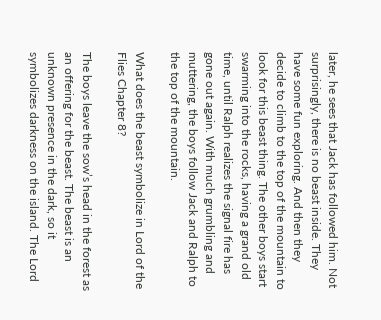later, he sees that Jack has followed him. Not surprisingly, there is no beast inside. They have some fun exploring. And then they decide to climb to the top of the mountain to look for this beast thing. The other boys start swarming into the rocks, having a grand old time, until Ralph realizes the signal fire has gone out again. With much grumbling and muttering, the boys follow Jack and Ralph to the top of the mountain.

What does the beast symbolize in Lord of the Flies Chapter 8?

The boys leave the sow’s head in the forest as an offering for the beast. The beast is an unknown presence in the dark, so it symbolizes darkness on the island. The Lord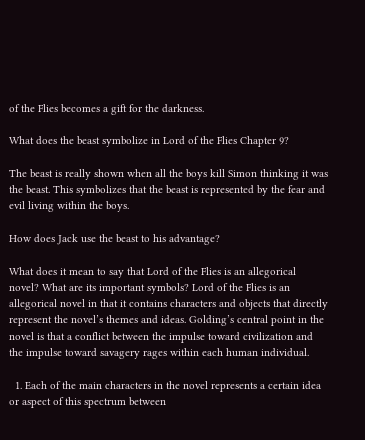of the Flies becomes a gift for the darkness.

What does the beast symbolize in Lord of the Flies Chapter 9?

The beast is really shown when all the boys kill Simon thinking it was the beast. This symbolizes that the beast is represented by the fear and evil living within the boys.

How does Jack use the beast to his advantage?

What does it mean to say that Lord of the Flies is an allegorical novel? What are its important symbols? Lord of the Flies is an allegorical novel in that it contains characters and objects that directly represent the novel’s themes and ideas. Golding’s central point in the novel is that a conflict between the impulse toward civilization and the impulse toward savagery rages within each human individual.

  1. Each of the main characters in the novel represents a certain idea or aspect of this spectrum between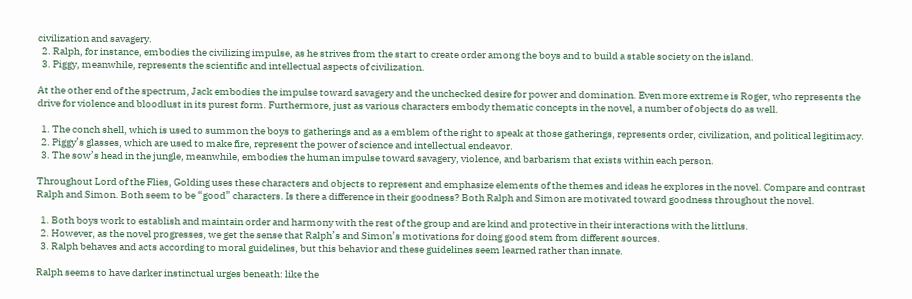civilization and savagery.
  2. Ralph, for instance, embodies the civilizing impulse, as he strives from the start to create order among the boys and to build a stable society on the island.
  3. Piggy, meanwhile, represents the scientific and intellectual aspects of civilization.

At the other end of the spectrum, Jack embodies the impulse toward savagery and the unchecked desire for power and domination. Even more extreme is Roger, who represents the drive for violence and bloodlust in its purest form. Furthermore, just as various characters embody thematic concepts in the novel, a number of objects do as well.

  1. The conch shell, which is used to summon the boys to gatherings and as a emblem of the right to speak at those gatherings, represents order, civilization, and political legitimacy.
  2. Piggy’s glasses, which are used to make fire, represent the power of science and intellectual endeavor.
  3. The sow’s head in the jungle, meanwhile, embodies the human impulse toward savagery, violence, and barbarism that exists within each person.

Throughout Lord of the Flies, Golding uses these characters and objects to represent and emphasize elements of the themes and ideas he explores in the novel. Compare and contrast Ralph and Simon. Both seem to be “good” characters. Is there a difference in their goodness? Both Ralph and Simon are motivated toward goodness throughout the novel.

  1. Both boys work to establish and maintain order and harmony with the rest of the group and are kind and protective in their interactions with the littluns.
  2. However, as the novel progresses, we get the sense that Ralph’s and Simon’s motivations for doing good stem from different sources.
  3. Ralph behaves and acts according to moral guidelines, but this behavior and these guidelines seem learned rather than innate.

Ralph seems to have darker instinctual urges beneath: like the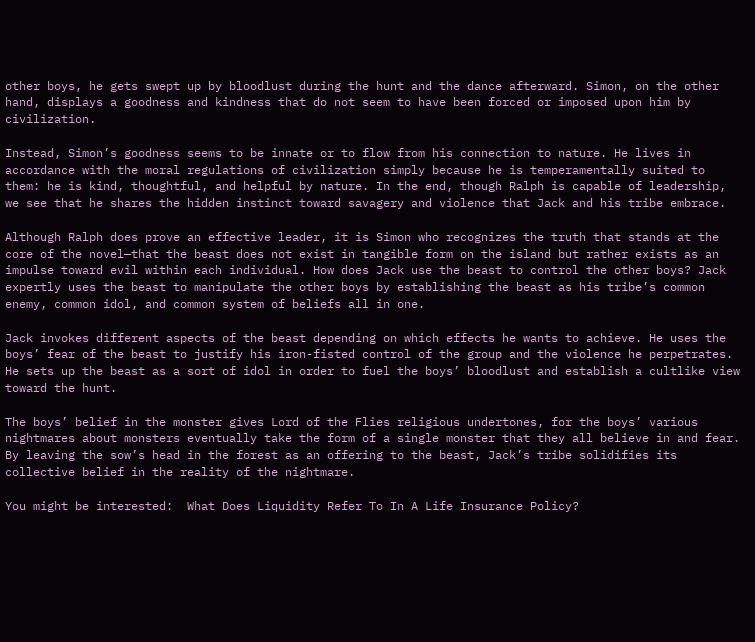other boys, he gets swept up by bloodlust during the hunt and the dance afterward. Simon, on the other hand, displays a goodness and kindness that do not seem to have been forced or imposed upon him by civilization.

Instead, Simon’s goodness seems to be innate or to flow from his connection to nature. He lives in accordance with the moral regulations of civilization simply because he is temperamentally suited to them: he is kind, thoughtful, and helpful by nature. In the end, though Ralph is capable of leadership, we see that he shares the hidden instinct toward savagery and violence that Jack and his tribe embrace.

Although Ralph does prove an effective leader, it is Simon who recognizes the truth that stands at the core of the novel—that the beast does not exist in tangible form on the island but rather exists as an impulse toward evil within each individual. How does Jack use the beast to control the other boys? Jack expertly uses the beast to manipulate the other boys by establishing the beast as his tribe’s common enemy, common idol, and common system of beliefs all in one.

Jack invokes different aspects of the beast depending on which effects he wants to achieve. He uses the boys’ fear of the beast to justify his iron-fisted control of the group and the violence he perpetrates. He sets up the beast as a sort of idol in order to fuel the boys’ bloodlust and establish a cultlike view toward the hunt.

The boys’ belief in the monster gives Lord of the Flies religious undertones, for the boys’ various nightmares about monsters eventually take the form of a single monster that they all believe in and fear. By leaving the sow’s head in the forest as an offering to the beast, Jack’s tribe solidifies its collective belief in the reality of the nightmare.

You might be interested:  What Does Liquidity Refer To In A Life Insurance Policy?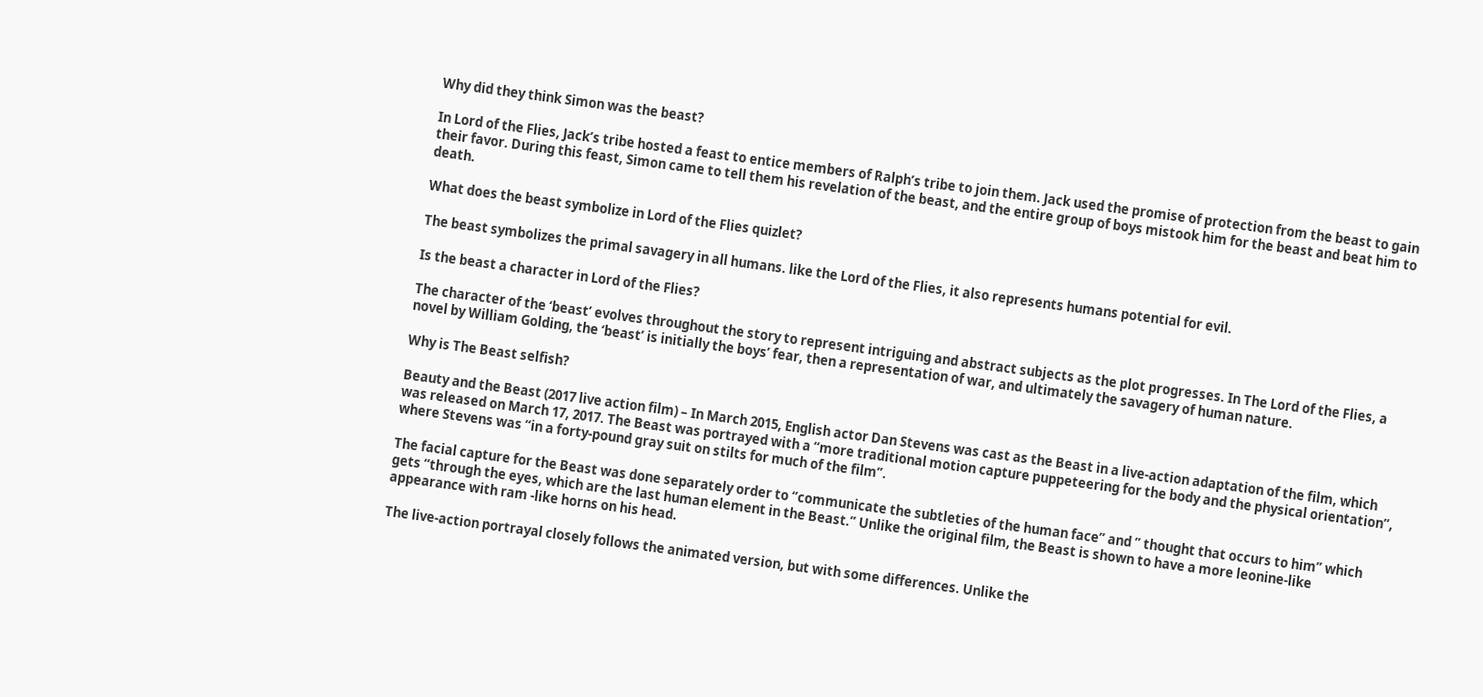Why did they think Simon was the beast?

In Lord of the Flies, Jack’s tribe hosted a feast to entice members of Ralph’s tribe to join them. Jack used the promise of protection from the beast to gain their favor. During this feast, Simon came to tell them his revelation of the beast, and the entire group of boys mistook him for the beast and beat him to death.

What does the beast symbolize in Lord of the Flies quizlet?

The beast symbolizes the primal savagery in all humans. like the Lord of the Flies, it also represents humans potential for evil.

Is the beast a character in Lord of the Flies?

The character of the ‘beast’ evolves throughout the story to represent intriguing and abstract subjects as the plot progresses. In The Lord of the Flies, a novel by William Golding, the ‘beast’ is initially the boys’ fear, then a representation of war, and ultimately the savagery of human nature.

Why is The Beast selfish?

Beauty and the Beast (2017 live action film) – In March 2015, English actor Dan Stevens was cast as the Beast in a live-action adaptation of the film, which was released on March 17, 2017. The Beast was portrayed with a “more traditional motion capture puppeteering for the body and the physical orientation”, where Stevens was “in a forty-pound gray suit on stilts for much of the film”.

The facial capture for the Beast was done separately order to “communicate the subtleties of the human face” and ” thought that occurs to him” which gets “through the eyes, which are the last human element in the Beast.” Unlike the original film, the Beast is shown to have a more leonine-like appearance with ram -like horns on his head.

The live-action portrayal closely follows the animated version, but with some differences. Unlike the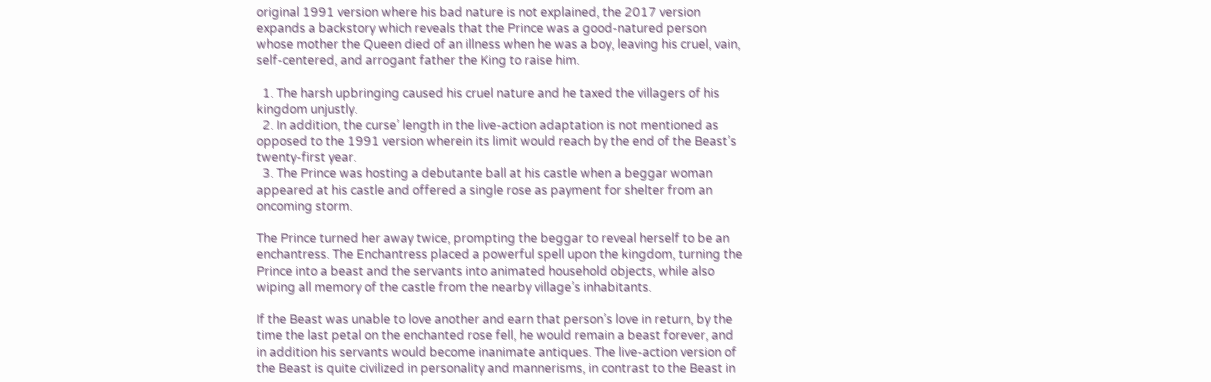original 1991 version where his bad nature is not explained, the 2017 version expands a backstory which reveals that the Prince was a good-natured person whose mother the Queen died of an illness when he was a boy, leaving his cruel, vain, self-centered, and arrogant father the King to raise him.

  1. The harsh upbringing caused his cruel nature and he taxed the villagers of his kingdom unjustly.
  2. In addition, the curse’ length in the live-action adaptation is not mentioned as opposed to the 1991 version wherein its limit would reach by the end of the Beast’s twenty-first year.
  3. The Prince was hosting a debutante ball at his castle when a beggar woman appeared at his castle and offered a single rose as payment for shelter from an oncoming storm.

The Prince turned her away twice, prompting the beggar to reveal herself to be an enchantress. The Enchantress placed a powerful spell upon the kingdom, turning the Prince into a beast and the servants into animated household objects, while also wiping all memory of the castle from the nearby village’s inhabitants.

If the Beast was unable to love another and earn that person’s love in return, by the time the last petal on the enchanted rose fell, he would remain a beast forever, and in addition his servants would become inanimate antiques. The live-action version of the Beast is quite civilized in personality and mannerisms, in contrast to the Beast in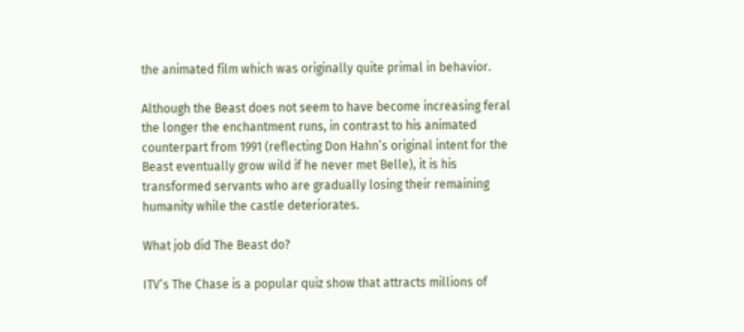the animated film which was originally quite primal in behavior.

Although the Beast does not seem to have become increasing feral the longer the enchantment runs, in contrast to his animated counterpart from 1991 (reflecting Don Hahn’s original intent for the Beast eventually grow wild if he never met Belle), it is his transformed servants who are gradually losing their remaining humanity while the castle deteriorates.

What job did The Beast do?

ITV’s The Chase is a popular quiz show that attracts millions of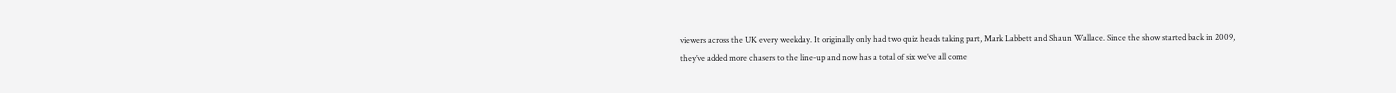viewers across the UK every weekday. It originally only had two quiz heads taking part, Mark Labbett and Shaun Wallace. Since the show started back in 2009, they’ve added more chasers to the line-up and now has a total of six we’ve all come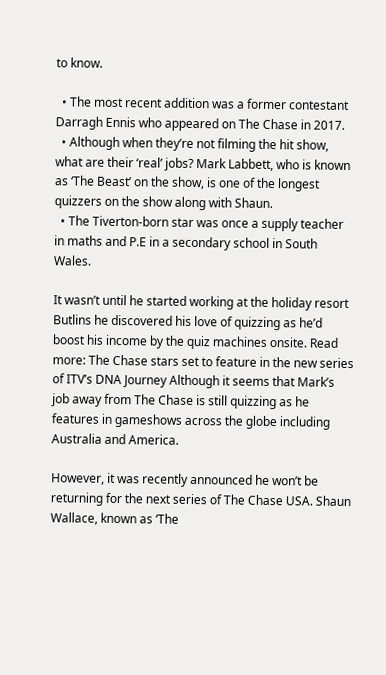to know.

  • The most recent addition was a former contestant Darragh Ennis who appeared on The Chase in 2017.
  • Although when they’re not filming the hit show, what are their ‘real’ jobs? Mark Labbett, who is known as ‘The Beast’ on the show, is one of the longest quizzers on the show along with Shaun.
  • The Tiverton-born star was once a supply teacher in maths and P.E in a secondary school in South Wales.

It wasn’t until he started working at the holiday resort Butlins he discovered his love of quizzing as he’d boost his income by the quiz machines onsite. Read more: The Chase stars set to feature in the new series of ITV’s DNA Journey Although it seems that Mark’s job away from The Chase is still quizzing as he features in gameshows across the globe including Australia and America.

However, it was recently announced he won’t be returning for the next series of The Chase USA. Shaun Wallace, known as ‘The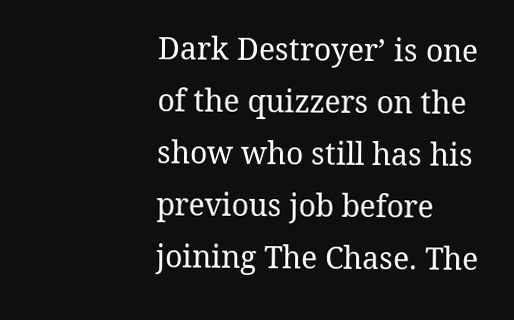Dark Destroyer’ is one of the quizzers on the show who still has his previous job before joining The Chase. The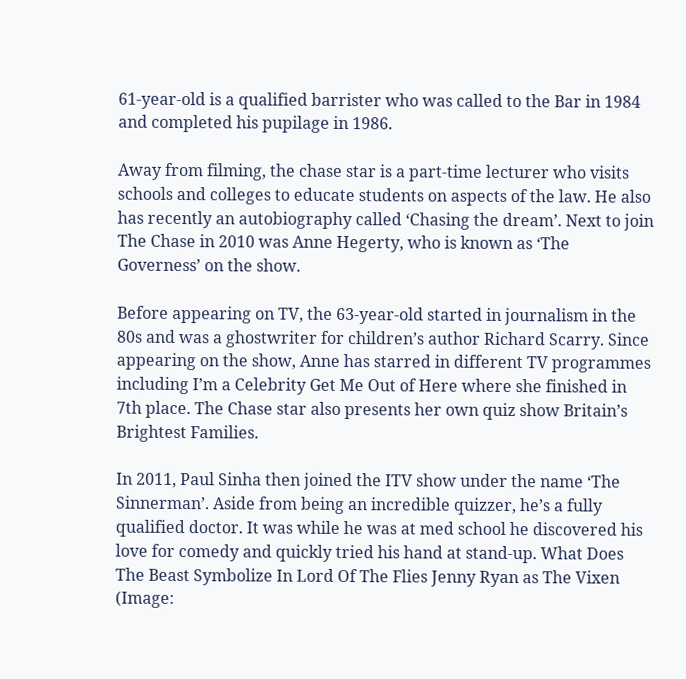61-year-old is a qualified barrister who was called to the Bar in 1984 and completed his pupilage in 1986.

Away from filming, the chase star is a part-time lecturer who visits schools and colleges to educate students on aspects of the law. He also has recently an autobiography called ‘Chasing the dream’. Next to join The Chase in 2010 was Anne Hegerty, who is known as ‘The Governess’ on the show.

Before appearing on TV, the 63-year-old started in journalism in the 80s and was a ghostwriter for children’s author Richard Scarry. Since appearing on the show, Anne has starred in different TV programmes including I’m a Celebrity Get Me Out of Here where she finished in 7th place. The Chase star also presents her own quiz show Britain’s Brightest Families.

In 2011, Paul Sinha then joined the ITV show under the name ‘The Sinnerman’. Aside from being an incredible quizzer, he’s a fully qualified doctor. It was while he was at med school he discovered his love for comedy and quickly tried his hand at stand-up. What Does The Beast Symbolize In Lord Of The Flies Jenny Ryan as The Vixen (Image: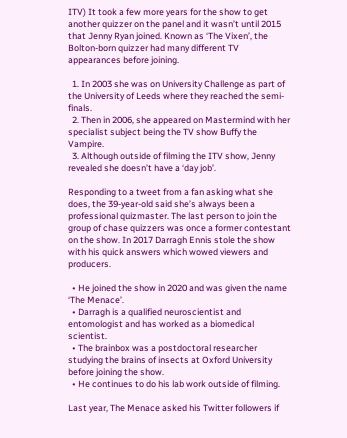ITV) It took a few more years for the show to get another quizzer on the panel and it wasn’t until 2015 that Jenny Ryan joined. Known as ‘The Vixen’, the Bolton-born quizzer had many different TV appearances before joining.

  1. In 2003 she was on University Challenge as part of the University of Leeds where they reached the semi-finals.
  2. Then in 2006, she appeared on Mastermind with her specialist subject being the TV show Buffy the Vampire.
  3. Although outside of filming the ITV show, Jenny revealed she doesn’t have a ‘day job’.

Responding to a tweet from a fan asking what she does, the 39-year-old said she’s always been a professional quizmaster. The last person to join the group of chase quizzers was once a former contestant on the show. In 2017 Darragh Ennis stole the show with his quick answers which wowed viewers and producers.

  • He joined the show in 2020 and was given the name ‘The Menace’.
  • Darragh is a qualified neuroscientist and entomologist and has worked as a biomedical scientist.
  • The brainbox was a postdoctoral researcher studying the brains of insects at Oxford University before joining the show.
  • He continues to do his lab work outside of filming.

Last year, The Menace asked his Twitter followers if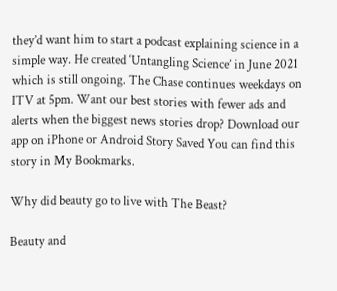they’d want him to start a podcast explaining science in a simple way. He created ‘Untangling Science’ in June 2021 which is still ongoing. The Chase continues weekdays on ITV at 5pm. Want our best stories with fewer ads and alerts when the biggest news stories drop? Download our app on iPhone or Android Story Saved You can find this story in My Bookmarks.

Why did beauty go to live with The Beast?

Beauty and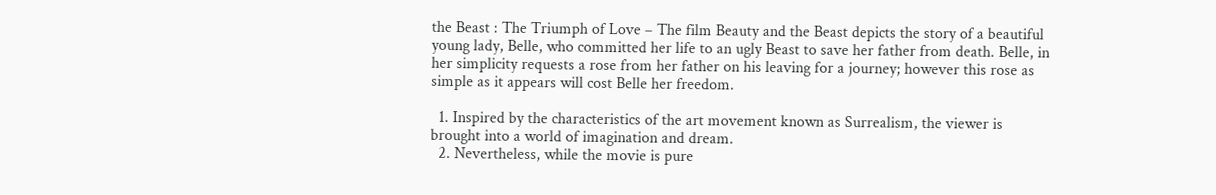the Beast : The Triumph of Love – The film Beauty and the Beast depicts the story of a beautiful young lady, Belle, who committed her life to an ugly Beast to save her father from death. Belle, in her simplicity requests a rose from her father on his leaving for a journey; however this rose as simple as it appears will cost Belle her freedom.

  1. Inspired by the characteristics of the art movement known as Surrealism, the viewer is brought into a world of imagination and dream.
  2. Nevertheless, while the movie is pure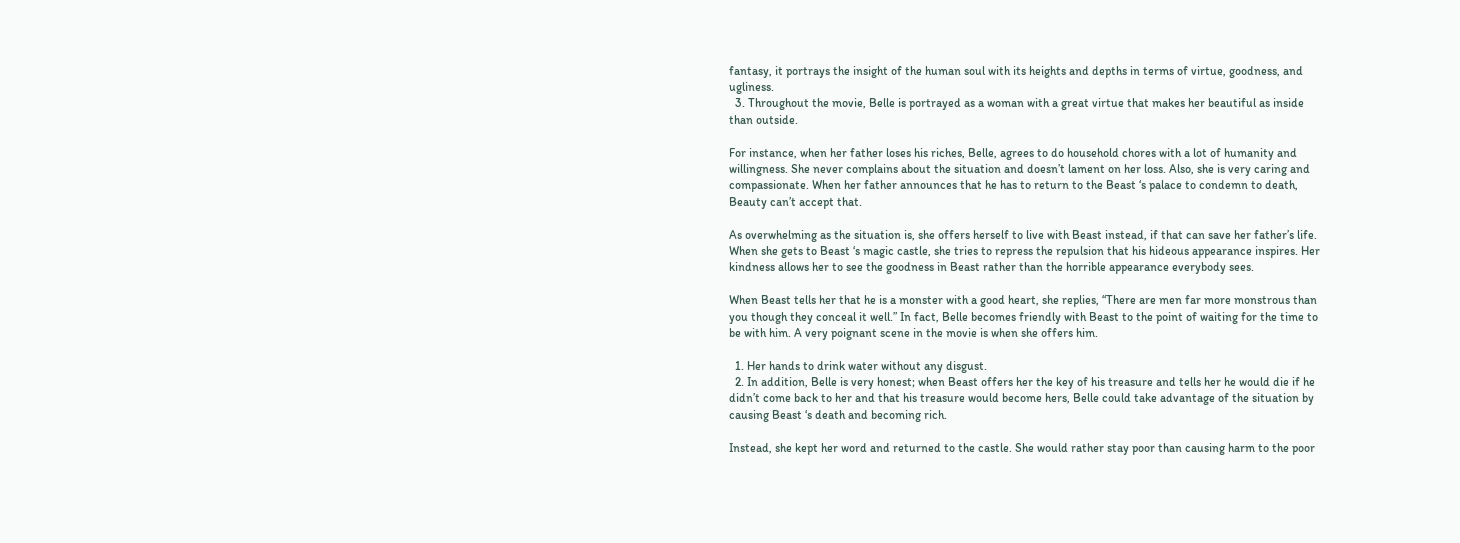fantasy, it portrays the insight of the human soul with its heights and depths in terms of virtue, goodness, and ugliness.
  3. Throughout the movie, Belle is portrayed as a woman with a great virtue that makes her beautiful as inside than outside.

For instance, when her father loses his riches, Belle, agrees to do household chores with a lot of humanity and willingness. She never complains about the situation and doesn’t lament on her loss. Also, she is very caring and compassionate. When her father announces that he has to return to the Beast ‘s palace to condemn to death, Beauty can’t accept that.

As overwhelming as the situation is, she offers herself to live with Beast instead, if that can save her father’s life. When she gets to Beast ‘s magic castle, she tries to repress the repulsion that his hideous appearance inspires. Her kindness allows her to see the goodness in Beast rather than the horrible appearance everybody sees.

When Beast tells her that he is a monster with a good heart, she replies, “There are men far more monstrous than you though they conceal it well.” In fact, Belle becomes friendly with Beast to the point of waiting for the time to be with him. A very poignant scene in the movie is when she offers him.

  1. Her hands to drink water without any disgust.
  2. In addition, Belle is very honest; when Beast offers her the key of his treasure and tells her he would die if he didn’t come back to her and that his treasure would become hers, Belle could take advantage of the situation by causing Beast ‘s death and becoming rich.

Instead, she kept her word and returned to the castle. She would rather stay poor than causing harm to the poor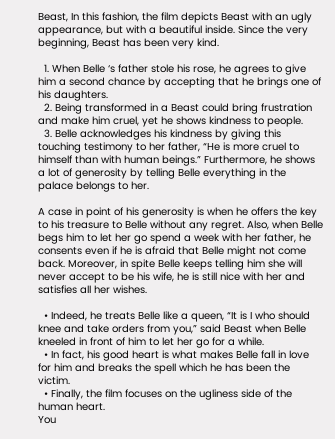Beast, In this fashion, the film depicts Beast with an ugly appearance, but with a beautiful inside. Since the very beginning, Beast has been very kind.

  1. When Belle ‘s father stole his rose, he agrees to give him a second chance by accepting that he brings one of his daughters.
  2. Being transformed in a Beast could bring frustration and make him cruel, yet he shows kindness to people.
  3. Belle acknowledges his kindness by giving this touching testimony to her father, “He is more cruel to himself than with human beings.” Furthermore, he shows a lot of generosity by telling Belle everything in the palace belongs to her.

A case in point of his generosity is when he offers the key to his treasure to Belle without any regret. Also, when Belle begs him to let her go spend a week with her father, he consents even if he is afraid that Belle might not come back. Moreover, in spite Belle keeps telling him she will never accept to be his wife, he is still nice with her and satisfies all her wishes.

  • Indeed, he treats Belle like a queen, “It is I who should knee and take orders from you,” said Beast when Belle kneeled in front of him to let her go for a while.
  • In fact, his good heart is what makes Belle fall in love for him and breaks the spell which he has been the victim.
  • Finally, the film focuses on the ugliness side of the human heart.
You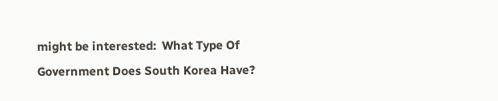might be interested:  What Type Of Government Does South Korea Have?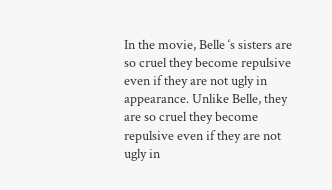In the movie, Belle ‘s sisters are so cruel they become repulsive even if they are not ugly in appearance. Unlike Belle, they are so cruel they become repulsive even if they are not ugly in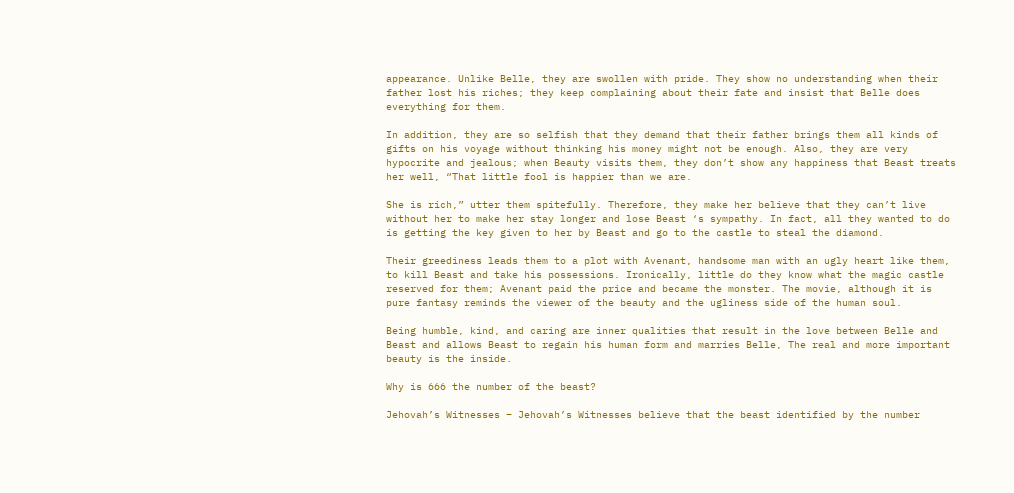appearance. Unlike Belle, they are swollen with pride. They show no understanding when their father lost his riches; they keep complaining about their fate and insist that Belle does everything for them.

In addition, they are so selfish that they demand that their father brings them all kinds of gifts on his voyage without thinking his money might not be enough. Also, they are very hypocrite and jealous; when Beauty visits them, they don’t show any happiness that Beast treats her well, “That little fool is happier than we are.

She is rich,” utter them spitefully. Therefore, they make her believe that they can’t live without her to make her stay longer and lose Beast ‘s sympathy. In fact, all they wanted to do is getting the key given to her by Beast and go to the castle to steal the diamond.

Their greediness leads them to a plot with Avenant, handsome man with an ugly heart like them, to kill Beast and take his possessions. Ironically, little do they know what the magic castle reserved for them; Avenant paid the price and became the monster. The movie, although it is pure fantasy reminds the viewer of the beauty and the ugliness side of the human soul.

Being humble, kind, and caring are inner qualities that result in the love between Belle and Beast and allows Beast to regain his human form and marries Belle, The real and more important beauty is the inside.

Why is 666 the number of the beast?

Jehovah’s Witnesses – Jehovah’s Witnesses believe that the beast identified by the number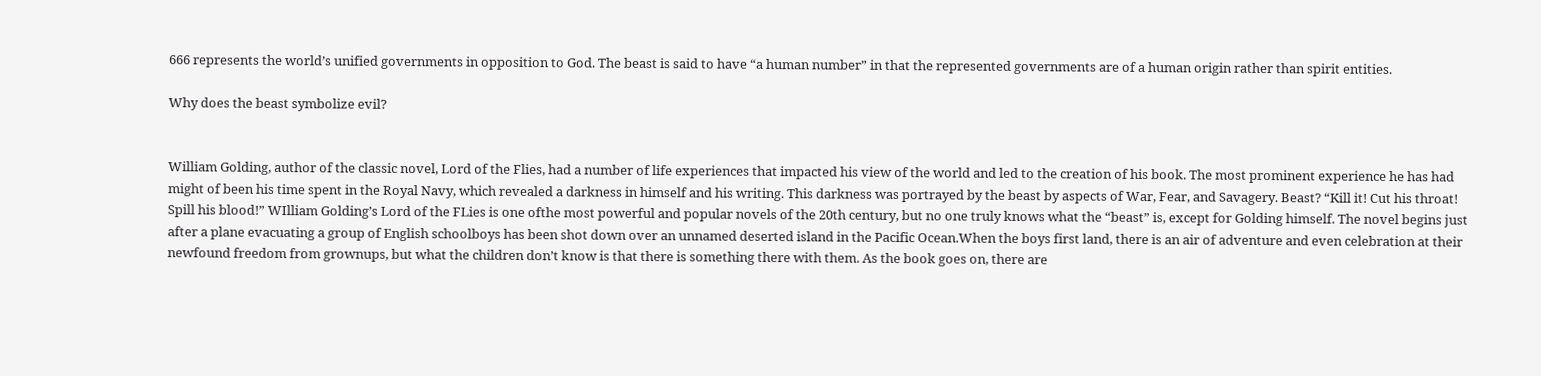666 represents the world’s unified governments in opposition to God. The beast is said to have “a human number” in that the represented governments are of a human origin rather than spirit entities.

Why does the beast symbolize evil?


William Golding, author of the classic novel, Lord of the Flies, had a number of life experiences that impacted his view of the world and led to the creation of his book. The most prominent experience he has had might of been his time spent in the Royal Navy, which revealed a darkness in himself and his writing. This darkness was portrayed by the beast by aspects of War, Fear, and Savagery. Beast? “Kill it! Cut his throat! Spill his blood!” WIlliam Golding’s Lord of the FLies is one ofthe most powerful and popular novels of the 20th century, but no one truly knows what the “beast” is, except for Golding himself. The novel begins just after a plane evacuating a group of English schoolboys has been shot down over an unnamed deserted island in the Pacific Ocean.When the boys first land, there is an air of adventure and even celebration at their newfound freedom from grownups, but what the children don’t know is that there is something there with them. As the book goes on, there are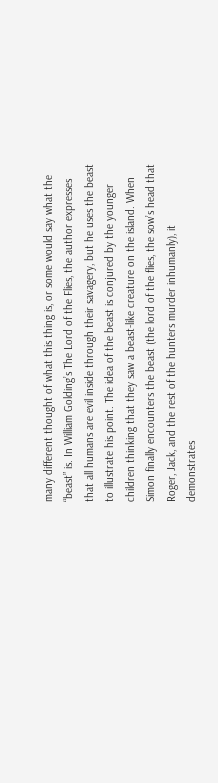many different thought of what this thing is, or some would say what the “beast” is. In William Golding’s The Lord of the Flies, the author expresses that all humans are evil inside through their savagery, but he uses the beast to illustrate his point. The idea of the beast is conjured by the younger children thinking that they saw a beast-like creature on the island. When Simon finally encounters the beast (the lord of the flies, the sow’s head that Roger, Jack, and the rest of the hunters murder inhumanly), it demonstrates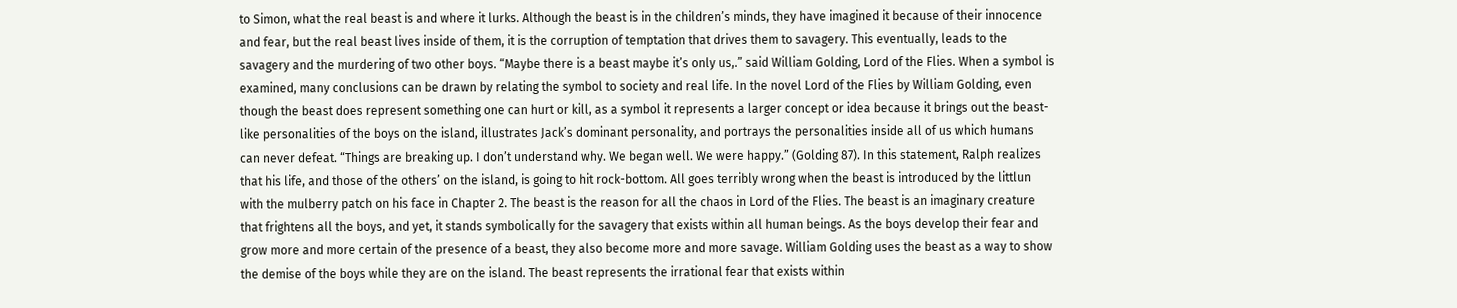to Simon, what the real beast is and where it lurks. Although the beast is in the children’s minds, they have imagined it because of their innocence and fear, but the real beast lives inside of them, it is the corruption of temptation that drives them to savagery. This eventually, leads to the savagery and the murdering of two other boys. “Maybe there is a beast maybe it’s only us,.” said William Golding, Lord of the Flies. When a symbol is examined, many conclusions can be drawn by relating the symbol to society and real life. In the novel Lord of the Flies by William Golding, even though the beast does represent something one can hurt or kill, as a symbol it represents a larger concept or idea because it brings out the beast-like personalities of the boys on the island, illustrates Jack’s dominant personality, and portrays the personalities inside all of us which humans can never defeat. “Things are breaking up. I don’t understand why. We began well. We were happy.” (Golding 87). In this statement, Ralph realizes that his life, and those of the others’ on the island, is going to hit rock-bottom. All goes terribly wrong when the beast is introduced by the littlun with the mulberry patch on his face in Chapter 2. The beast is the reason for all the chaos in Lord of the Flies. The beast is an imaginary creature that frightens all the boys, and yet, it stands symbolically for the savagery that exists within all human beings. As the boys develop their fear and grow more and more certain of the presence of a beast, they also become more and more savage. William Golding uses the beast as a way to show the demise of the boys while they are on the island. The beast represents the irrational fear that exists within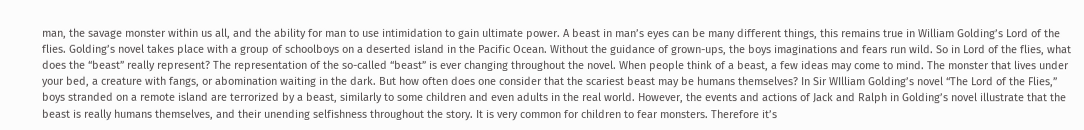man, the savage monster within us all, and the ability for man to use intimidation to gain ultimate power. A beast in man’s eyes can be many different things, this remains true in William Golding’s Lord of the flies. Golding’s novel takes place with a group of schoolboys on a deserted island in the Pacific Ocean. Without the guidance of grown-ups, the boys imaginations and fears run wild. So in Lord of the flies, what does the “beast” really represent? The representation of the so-called “beast” is ever changing throughout the novel. When people think of a beast, a few ideas may come to mind. The monster that lives under your bed, a creature with fangs, or abomination waiting in the dark. But how often does one consider that the scariest beast may be humans themselves? In Sir WIlliam Golding’s novel “The Lord of the Flies,” boys stranded on a remote island are terrorized by a beast, similarly to some children and even adults in the real world. However, the events and actions of Jack and Ralph in Golding’s novel illustrate that the beast is really humans themselves, and their unending selfishness throughout the story. It is very common for children to fear monsters. Therefore it’s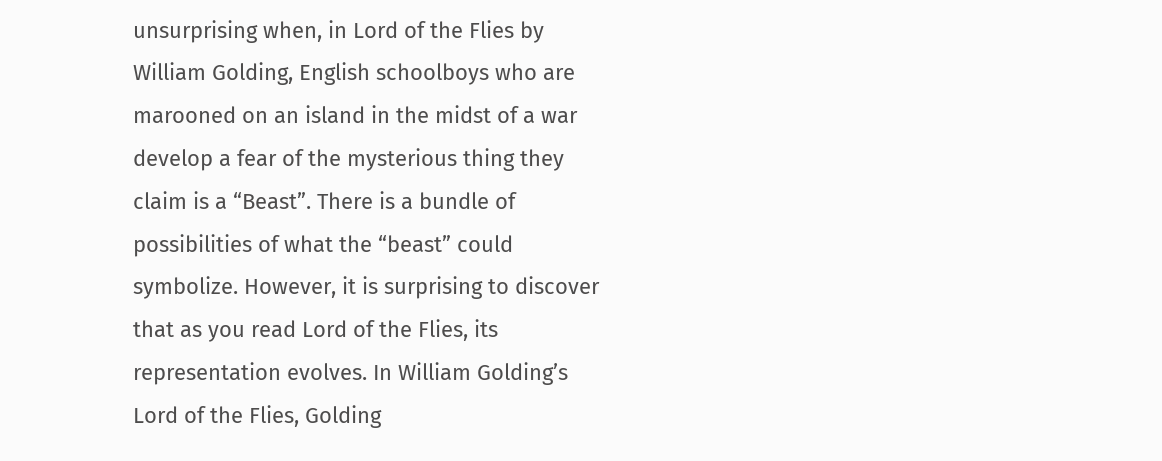unsurprising when, in Lord of the Flies by William Golding, English schoolboys who are marooned on an island in the midst of a war develop a fear of the mysterious thing they claim is a “Beast”. There is a bundle of possibilities of what the “beast” could symbolize. However, it is surprising to discover that as you read Lord of the Flies, its representation evolves. In William Golding’s Lord of the Flies, Golding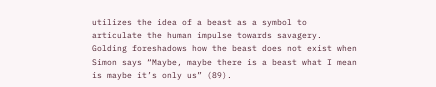utilizes the idea of a beast as a symbol to articulate the human impulse towards savagery. Golding foreshadows how the beast does not exist when Simon says “Maybe, maybe there is a beast what I mean is maybe it’s only us” (89).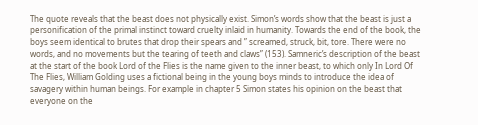The quote reveals that the beast does not physically exist. Simon’s words show that the beast is just a personification of the primal instinct toward cruelty inlaid in humanity. Towards the end of the book, the boys seem identical to brutes that drop their spears and ” screamed, struck, bit, tore. There were no words, and no movements but the tearing of teeth and claws” (153). Samneric’s description of the beast at the start of the book Lord of the Flies is the name given to the inner beast, to which only In Lord Of The Flies, William Golding uses a fictional being in the young boys minds to introduce the idea of savagery within human beings. For example in chapter 5 Simon states his opinion on the beast that everyone on the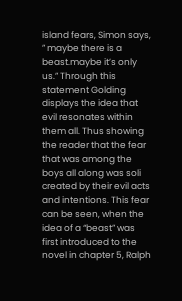island fears, Simon says, ” maybe there is a beast.maybe it’s only us.” Through this statement Golding displays the idea that evil resonates within them all. Thus showing the reader that the fear that was among the boys all along was soli created by their evil acts and intentions. This fear can be seen, when the idea of a “beast” was first introduced to the novel in chapter 5, Ralph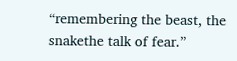“remembering the beast, the snakethe talk of fear.”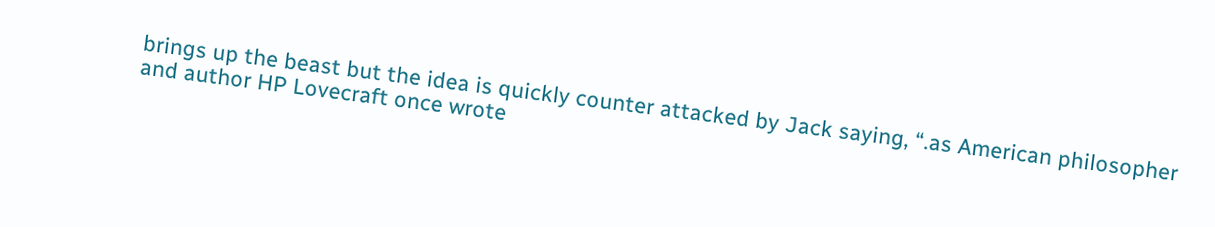brings up the beast but the idea is quickly counter attacked by Jack saying, “.as American philosopher and author HP Lovecraft once wrote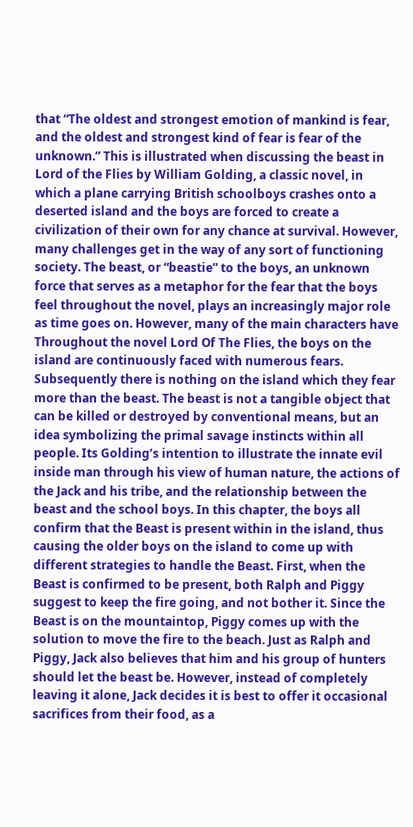that “The oldest and strongest emotion of mankind is fear, and the oldest and strongest kind of fear is fear of the unknown.” This is illustrated when discussing the beast in Lord of the Flies by William Golding, a classic novel, in which a plane carrying British schoolboys crashes onto a deserted island and the boys are forced to create a civilization of their own for any chance at survival. However, many challenges get in the way of any sort of functioning society. The beast, or “beastie” to the boys, an unknown force that serves as a metaphor for the fear that the boys feel throughout the novel, plays an increasingly major role as time goes on. However, many of the main characters have Throughout the novel Lord Of The Flies, the boys on the island are continuously faced with numerous fears. Subsequently there is nothing on the island which they fear more than the beast. The beast is not a tangible object that can be killed or destroyed by conventional means, but an idea symbolizing the primal savage instincts within all people. Its Golding’s intention to illustrate the innate evil inside man through his view of human nature, the actions of the Jack and his tribe, and the relationship between the beast and the school boys. In this chapter, the boys all confirm that the Beast is present within in the island, thus causing the older boys on the island to come up with different strategies to handle the Beast. First, when the Beast is confirmed to be present, both Ralph and Piggy suggest to keep the fire going, and not bother it. Since the Beast is on the mountaintop, Piggy comes up with the solution to move the fire to the beach. Just as Ralph and Piggy, Jack also believes that him and his group of hunters should let the beast be. However, instead of completely leaving it alone, Jack decides it is best to offer it occasional sacrifices from their food, as a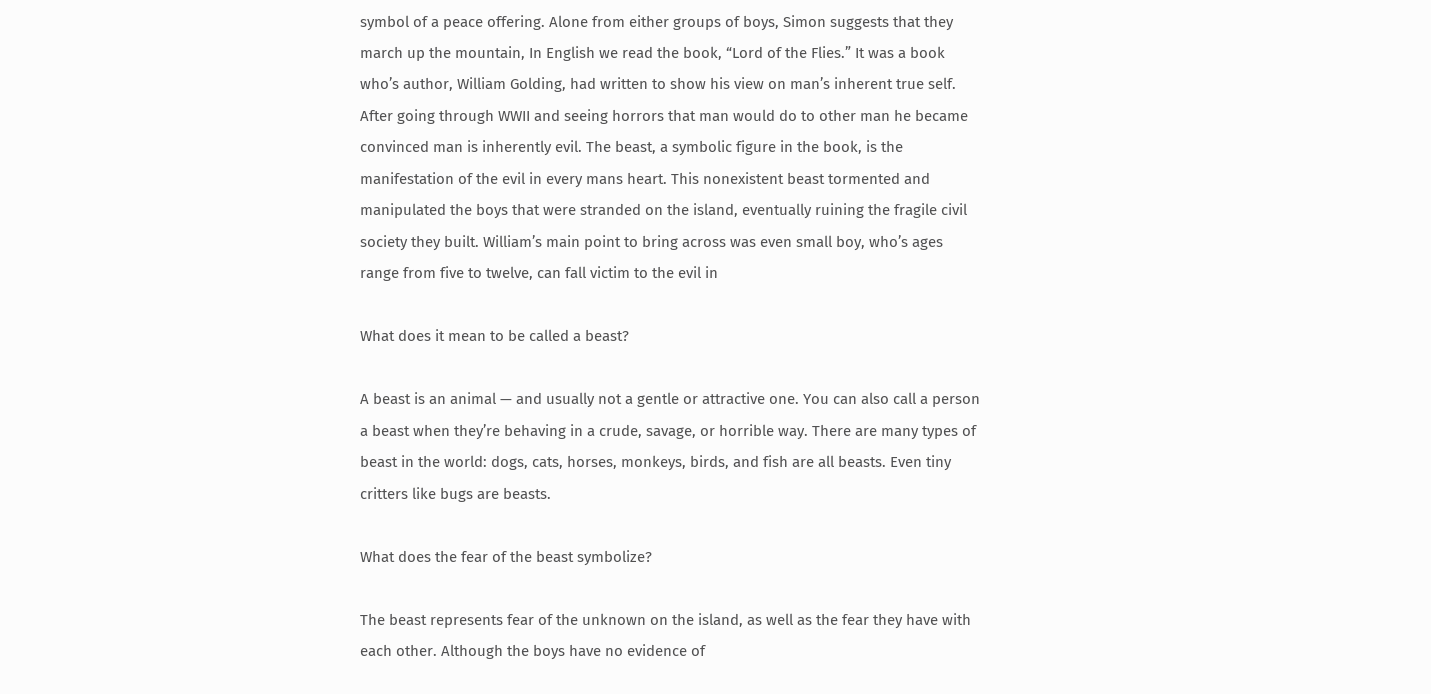symbol of a peace offering. Alone from either groups of boys, Simon suggests that they march up the mountain, In English we read the book, “Lord of the Flies.” It was a book who’s author, William Golding, had written to show his view on man’s inherent true self. After going through WWII and seeing horrors that man would do to other man he became convinced man is inherently evil. The beast, a symbolic figure in the book, is the manifestation of the evil in every mans heart. This nonexistent beast tormented and manipulated the boys that were stranded on the island, eventually ruining the fragile civil society they built. William’s main point to bring across was even small boy, who’s ages range from five to twelve, can fall victim to the evil in

What does it mean to be called a beast?

A beast is an animal — and usually not a gentle or attractive one. You can also call a person a beast when they’re behaving in a crude, savage, or horrible way. There are many types of beast in the world: dogs, cats, horses, monkeys, birds, and fish are all beasts. Even tiny critters like bugs are beasts.

What does the fear of the beast symbolize?

The beast represents fear of the unknown on the island, as well as the fear they have with each other. Although the boys have no evidence of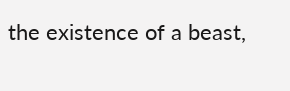the existence of a beast,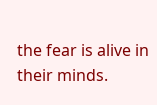the fear is alive in their minds.